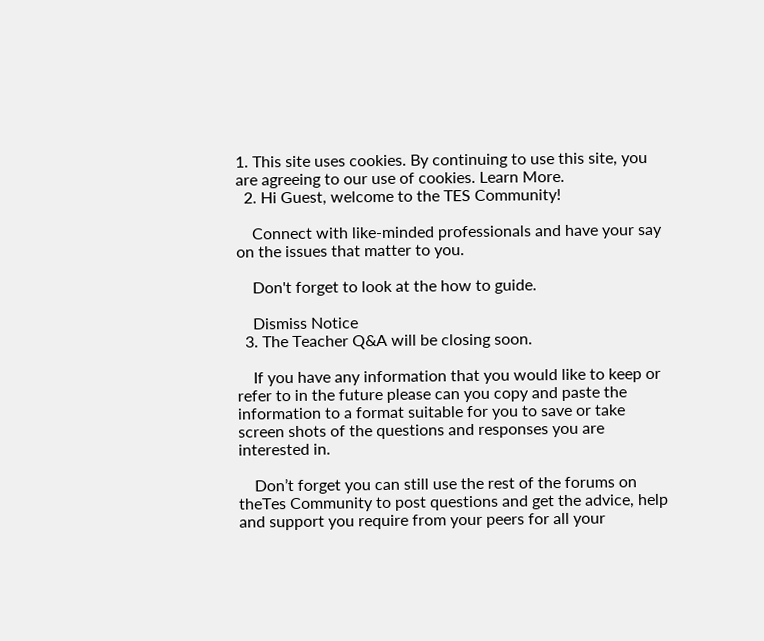1. This site uses cookies. By continuing to use this site, you are agreeing to our use of cookies. Learn More.
  2. Hi Guest, welcome to the TES Community!

    Connect with like-minded professionals and have your say on the issues that matter to you.

    Don't forget to look at the how to guide.

    Dismiss Notice
  3. The Teacher Q&A will be closing soon.

    If you have any information that you would like to keep or refer to in the future please can you copy and paste the information to a format suitable for you to save or take screen shots of the questions and responses you are interested in.

    Don’t forget you can still use the rest of the forums on theTes Community to post questions and get the advice, help and support you require from your peers for all your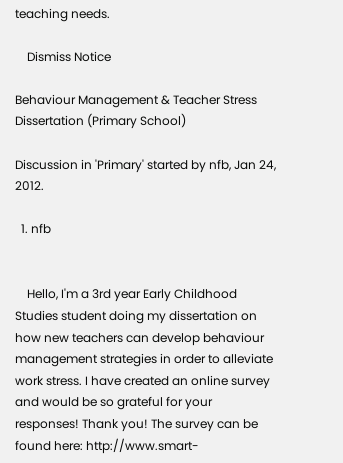teaching needs.

    Dismiss Notice

Behaviour Management & Teacher Stress Dissertation (Primary School)

Discussion in 'Primary' started by nfb, Jan 24, 2012.

  1. nfb


    Hello, I'm a 3rd year Early Childhood Studies student doing my dissertation on how new teachers can develop behaviour management strategies in order to alleviate work stress. I have created an online survey and would be so grateful for your responses! Thank you! The survey can be found here: http://www.smart-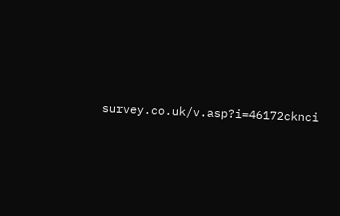survey.co.uk/v.asp?i=46172cknci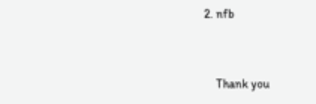2. nfb


    Thank you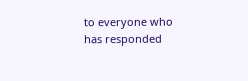to everyone who has responded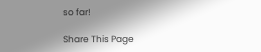so far!

Share This Page